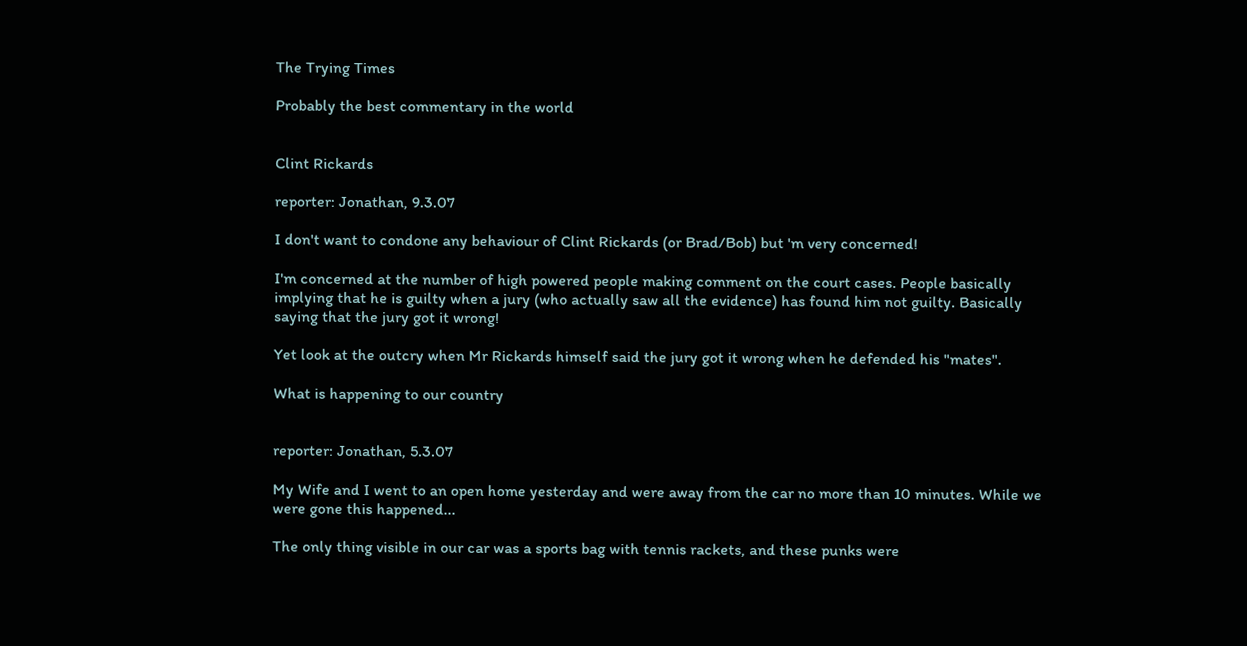The Trying Times

Probably the best commentary in the world


Clint Rickards

reporter: Jonathan, 9.3.07

I don't want to condone any behaviour of Clint Rickards (or Brad/Bob) but 'm very concerned!

I'm concerned at the number of high powered people making comment on the court cases. People basically implying that he is guilty when a jury (who actually saw all the evidence) has found him not guilty. Basically saying that the jury got it wrong!

Yet look at the outcry when Mr Rickards himself said the jury got it wrong when he defended his "mates".

What is happening to our country


reporter: Jonathan, 5.3.07

My Wife and I went to an open home yesterday and were away from the car no more than 10 minutes. While we were gone this happened...

The only thing visible in our car was a sports bag with tennis rackets, and these punks were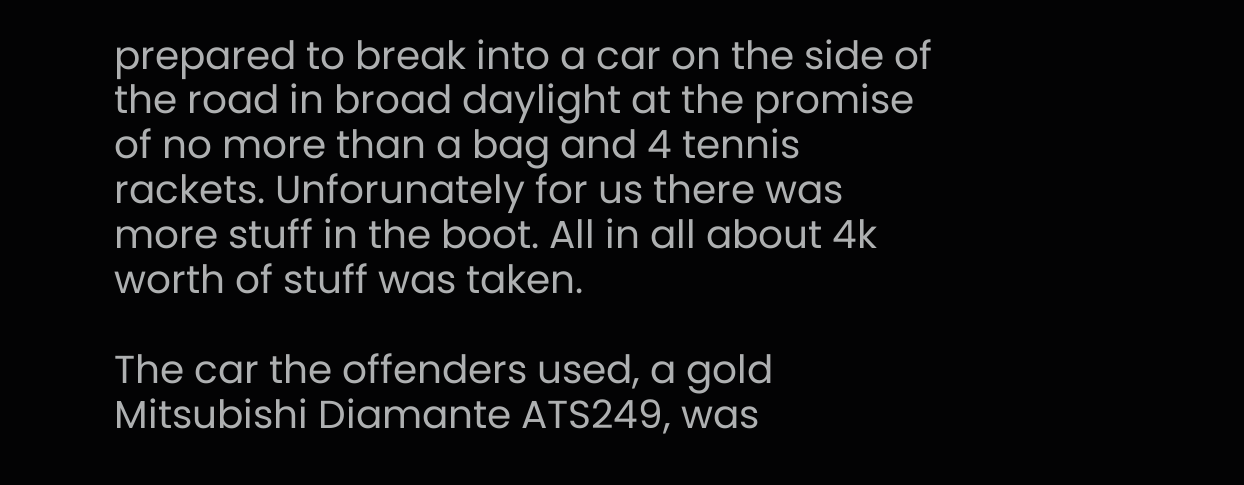prepared to break into a car on the side of the road in broad daylight at the promise of no more than a bag and 4 tennis rackets. Unforunately for us there was more stuff in the boot. All in all about 4k worth of stuff was taken.

The car the offenders used, a gold Mitsubishi Diamante ATS249, was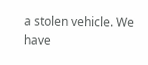a stolen vehicle. We have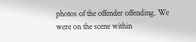photos of the offender offending. We were on the scene within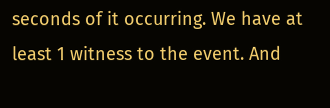seconds of it occurring. We have at least 1 witness to the event. And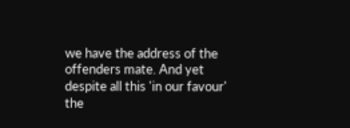we have the address of the offenders mate. And yet despite all this 'in our favour' the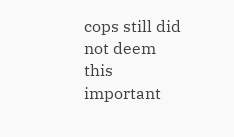cops still did not deem this important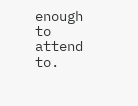enough to attend to.